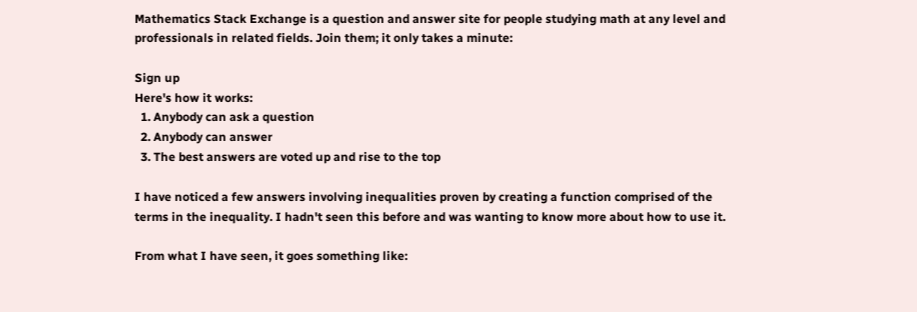Mathematics Stack Exchange is a question and answer site for people studying math at any level and professionals in related fields. Join them; it only takes a minute:

Sign up
Here's how it works:
  1. Anybody can ask a question
  2. Anybody can answer
  3. The best answers are voted up and rise to the top

I have noticed a few answers involving inequalities proven by creating a function comprised of the terms in the inequality. I hadn't seen this before and was wanting to know more about how to use it.

From what I have seen, it goes something like: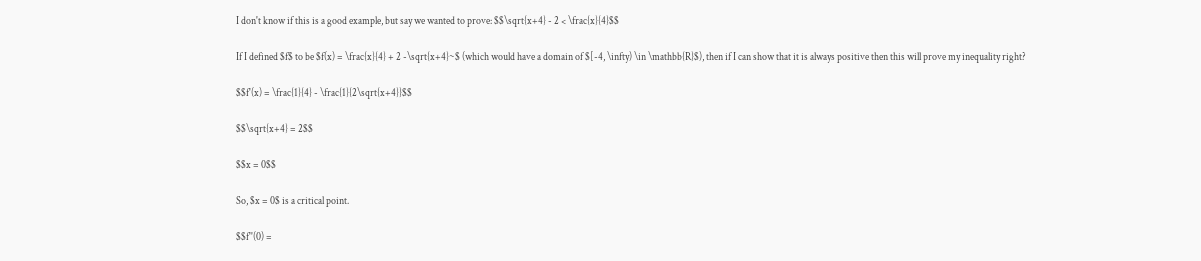I don't know if this is a good example, but say we wanted to prove: $$\sqrt{x+4} - 2 < \frac{x}{4}$$

If I defined $f$ to be $f(x) = \frac{x}{4} + 2 -\sqrt{x+4}~$ (which would have a domain of $[-4, \infty) \in \mathbb{R}$), then if I can show that it is always positive then this will prove my inequality right?

$$f'(x) = \frac{1}{4} - \frac{1}{2\sqrt{x+4}}$$

$$\sqrt{x+4} = 2$$

$$x = 0$$

So, $x = 0$ is a critical point.

$$f''(0) =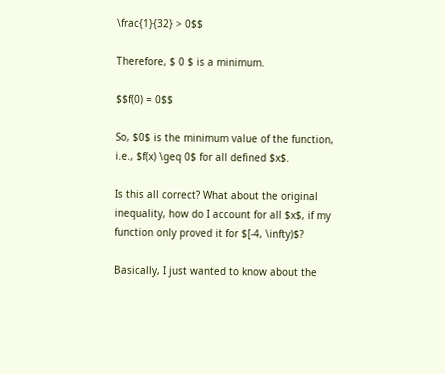\frac{1}{32} > 0$$

Therefore, $ 0 $ is a minimum.

$$f(0) = 0$$

So, $0$ is the minimum value of the function, i.e., $f(x) \geq 0$ for all defined $x$.

Is this all correct? What about the original inequality, how do I account for all $x$, if my function only proved it for $[-4, \infty)$?

Basically, I just wanted to know about the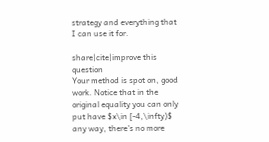strategy and everything that I can use it for.

share|cite|improve this question
Your method is spot on, good work. Notice that in the original equality you can only put have $x\in [-4,\infty)$ any way, there's no more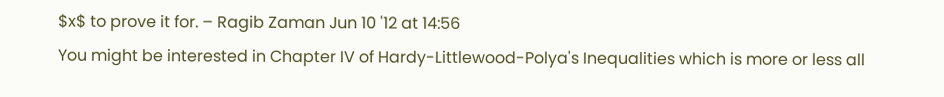$x$ to prove it for. – Ragib Zaman Jun 10 '12 at 14:56
You might be interested in Chapter IV of Hardy-Littlewood-Polya's Inequalities which is more or less all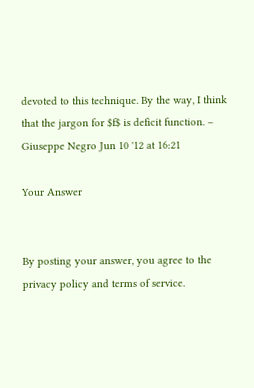devoted to this technique. By the way, I think that the jargon for $f$ is deficit function. – Giuseppe Negro Jun 10 '12 at 16:21

Your Answer


By posting your answer, you agree to the privacy policy and terms of service.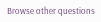Browse other questions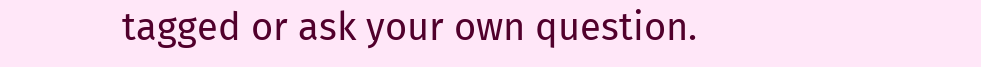tagged or ask your own question.